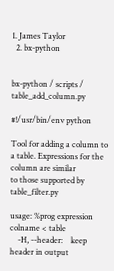1. James Taylor
  2. bx-python


bx-python / scripts / table_add_column.py

#!/usr/bin/env python

Tool for adding a column to a table. Expressions for the column are similar
to those supported by table_filter.py

usage: %prog expression colname < table
    -H, --header:    keep header in output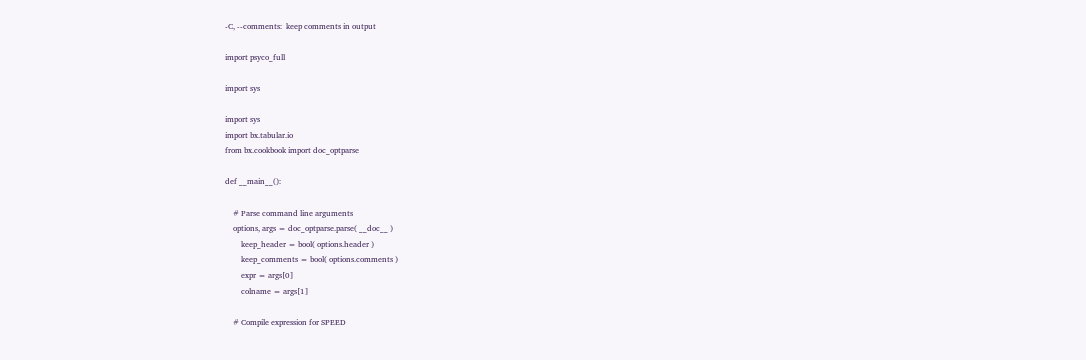-C, --comments:  keep comments in output

import psyco_full

import sys

import sys
import bx.tabular.io
from bx.cookbook import doc_optparse

def __main__():

    # Parse command line arguments
    options, args = doc_optparse.parse( __doc__ )
        keep_header = bool( options.header )
        keep_comments = bool( options.comments )
        expr = args[0]
        colname = args[1]

    # Compile expression for SPEED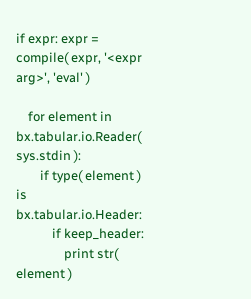if expr: expr = compile( expr, '<expr arg>', 'eval' )

    for element in bx.tabular.io.Reader( sys.stdin ):
        if type( element ) is bx.tabular.io.Header:
            if keep_header:
                print str( element )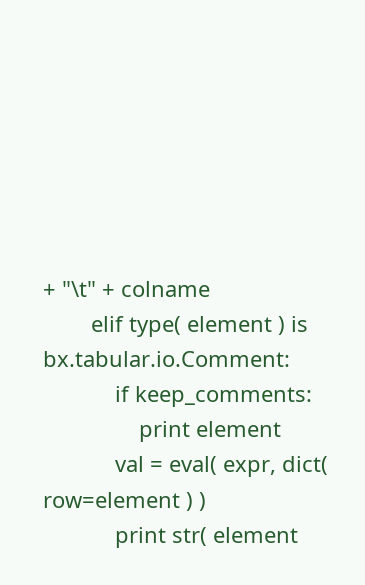+ "\t" + colname
        elif type( element ) is bx.tabular.io.Comment:
            if keep_comments:
                print element
            val = eval( expr, dict( row=element ) )
            print str( element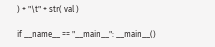) + "\t" + str( val )

if __name__ == "__main__": __main__()